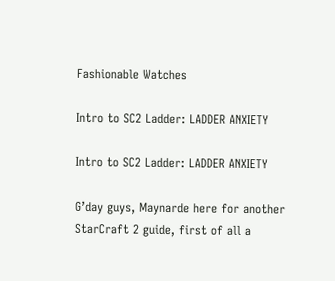Fashionable Watches

Intro to SC2 Ladder: LADDER ANXIETY

Intro to SC2 Ladder: LADDER ANXIETY

G’day guys, Maynarde here for another StarCraft 2 guide, first of all a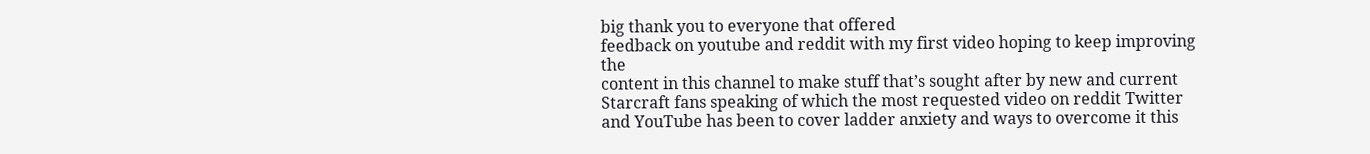big thank you to everyone that offered
feedback on youtube and reddit with my first video hoping to keep improving the
content in this channel to make stuff that’s sought after by new and current
Starcraft fans speaking of which the most requested video on reddit Twitter
and YouTube has been to cover ladder anxiety and ways to overcome it this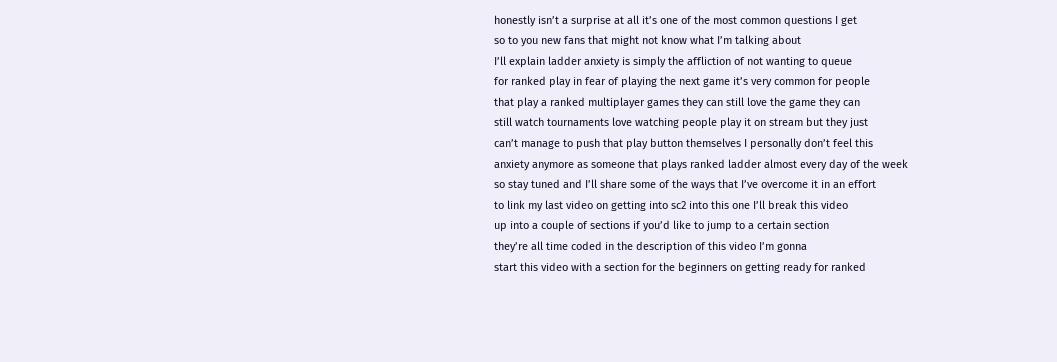honestly isn’t a surprise at all it’s one of the most common questions I get
so to you new fans that might not know what I’m talking about
I’ll explain ladder anxiety is simply the affliction of not wanting to queue
for ranked play in fear of playing the next game it’s very common for people
that play a ranked multiplayer games they can still love the game they can
still watch tournaments love watching people play it on stream but they just
can’t manage to push that play button themselves I personally don’t feel this
anxiety anymore as someone that plays ranked ladder almost every day of the week
so stay tuned and I’ll share some of the ways that I’ve overcome it in an effort
to link my last video on getting into sc2 into this one I’ll break this video
up into a couple of sections if you’d like to jump to a certain section
they’re all time coded in the description of this video I’m gonna
start this video with a section for the beginners on getting ready for ranked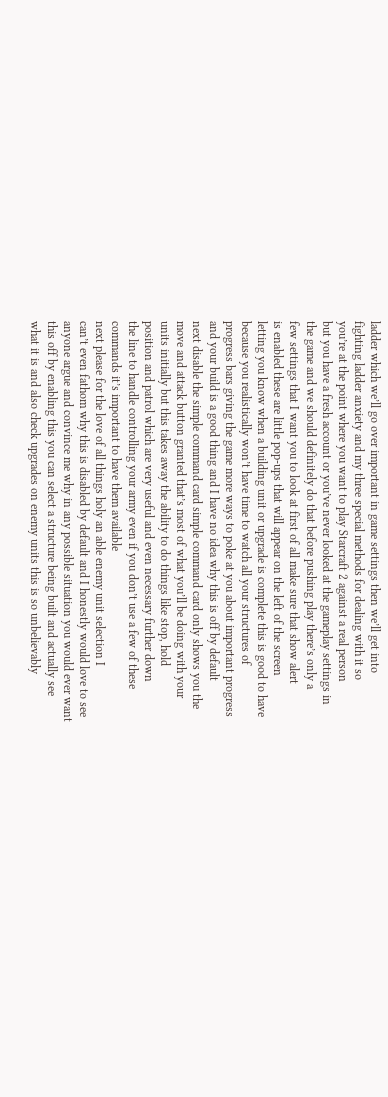ladder which we’ll go over important in game settings then we’ll get into
fighting ladder anxiety and my three special methods for dealing with it so
you’re at the point where you want to play Starcraft 2 against a real person
but you have a fresh account or you’ve never looked at the gameplay settings in
the game and we should definitely do that before pushing play there’s only a
few settings that I want you to look at first of all make sure that show alert
is enabled these are little pop-ups that will appear on the left of the screen
letting you know when a building unit or upgrade is complete this is good to have
because you realistically won’t have time to watch all your structures of
progress bars giving the game more ways to poke at you about important progress
and your build is a good thing and I have no idea why this is off by default
next disable the simple command card simple command card only shows you the
move and attack button granted that’s most of what you’ll be doing with your
units initially but this takes away the ability to do things like stop, hold
position and patrol which are very useful and even necessary further down
the line to handle controlling your army even if you don’t use a few of these
commands it’s important to have them available
next please for the love of all things holy an able enemy unit selection I
can’t even fathom why this is disabled by default and I honestly would love to see
anyone argue and convince me why in any possible situation you would ever want
this off by enabling this you can select a structure being built and actually see
what it is and also check upgrades on enemy units this is so unbelievably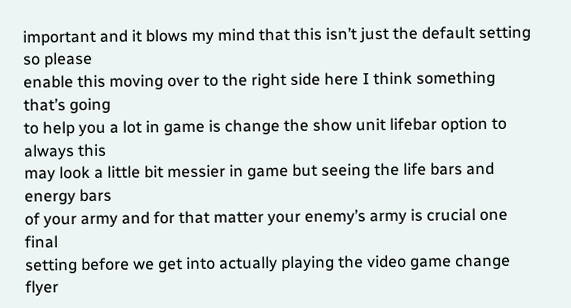important and it blows my mind that this isn’t just the default setting so please
enable this moving over to the right side here I think something that’s going
to help you a lot in game is change the show unit lifebar option to always this
may look a little bit messier in game but seeing the life bars and energy bars
of your army and for that matter your enemy’s army is crucial one final
setting before we get into actually playing the video game change flyer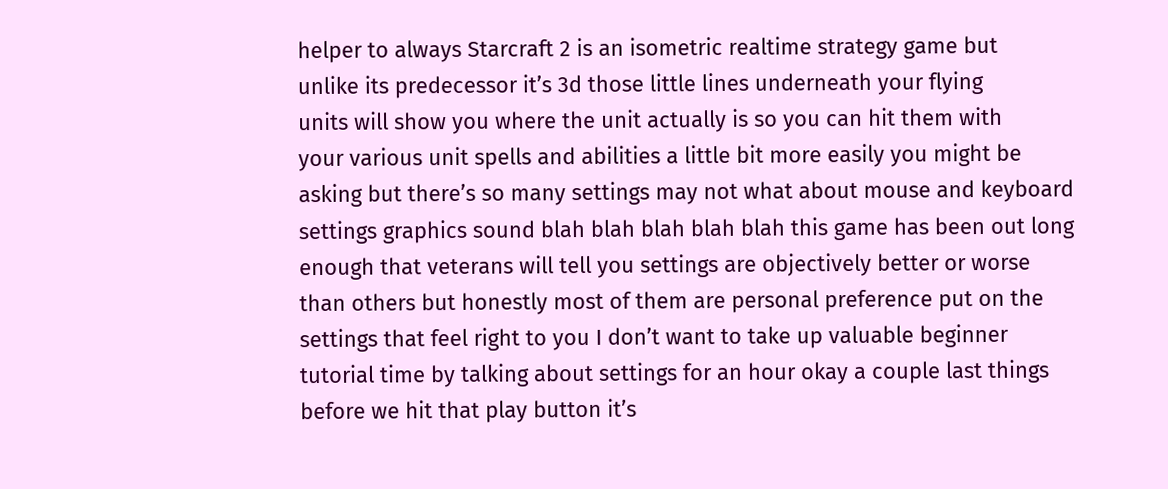helper to always Starcraft 2 is an isometric realtime strategy game but
unlike its predecessor it’s 3d those little lines underneath your flying
units will show you where the unit actually is so you can hit them with
your various unit spells and abilities a little bit more easily you might be
asking but there’s so many settings may not what about mouse and keyboard
settings graphics sound blah blah blah blah blah this game has been out long
enough that veterans will tell you settings are objectively better or worse
than others but honestly most of them are personal preference put on the
settings that feel right to you I don’t want to take up valuable beginner
tutorial time by talking about settings for an hour okay a couple last things
before we hit that play button it’s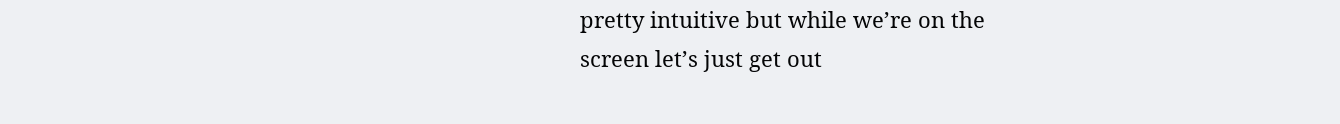pretty intuitive but while we’re on the
screen let’s just get out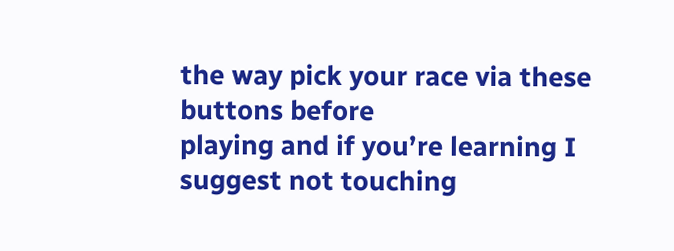the way pick your race via these buttons before
playing and if you’re learning I suggest not touching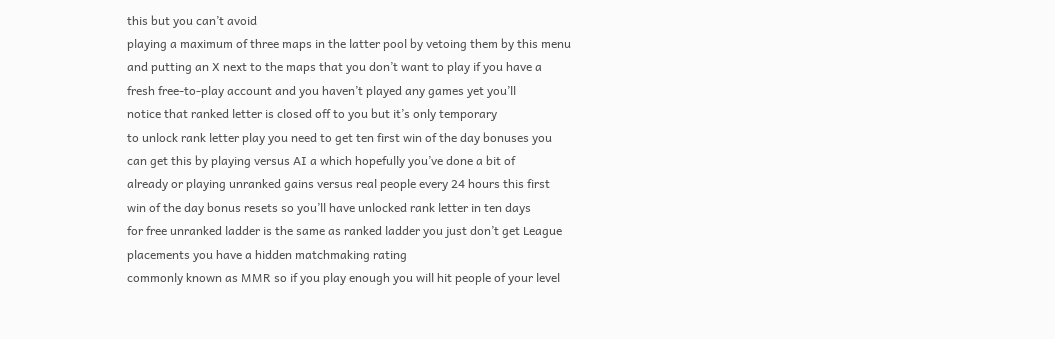this but you can’t avoid
playing a maximum of three maps in the latter pool by vetoing them by this menu
and putting an X next to the maps that you don’t want to play if you have a
fresh free-to-play account and you haven’t played any games yet you’ll
notice that ranked letter is closed off to you but it’s only temporary
to unlock rank letter play you need to get ten first win of the day bonuses you
can get this by playing versus AI a which hopefully you’ve done a bit of
already or playing unranked gains versus real people every 24 hours this first
win of the day bonus resets so you’ll have unlocked rank letter in ten days
for free unranked ladder is the same as ranked ladder you just don’t get League
placements you have a hidden matchmaking rating
commonly known as MMR so if you play enough you will hit people of your level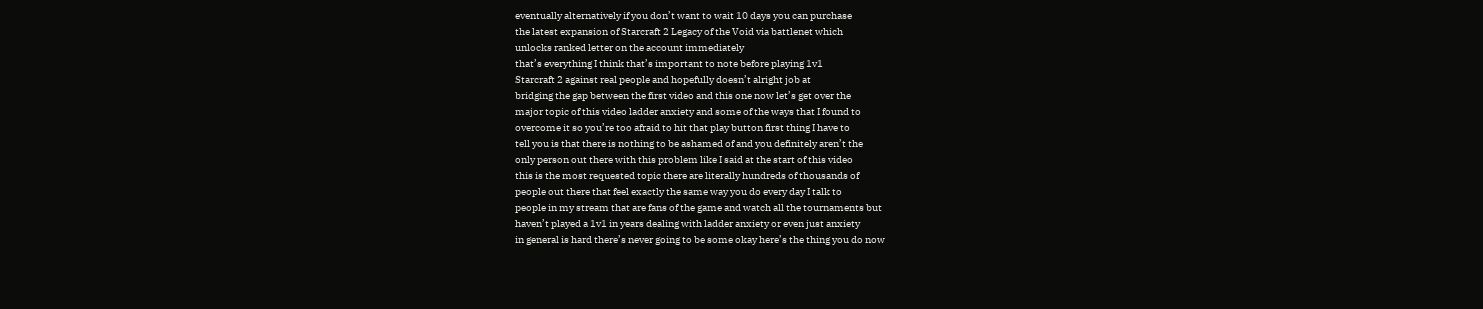eventually alternatively if you don’t want to wait 10 days you can purchase
the latest expansion of Starcraft 2 Legacy of the Void via battlenet which
unlocks ranked letter on the account immediately
that’s everything I think that’s important to note before playing 1v1
Starcraft 2 against real people and hopefully doesn’t alright job at
bridging the gap between the first video and this one now let’s get over the
major topic of this video ladder anxiety and some of the ways that I found to
overcome it so you’re too afraid to hit that play button first thing I have to
tell you is that there is nothing to be ashamed of and you definitely aren’t the
only person out there with this problem like I said at the start of this video
this is the most requested topic there are literally hundreds of thousands of
people out there that feel exactly the same way you do every day I talk to
people in my stream that are fans of the game and watch all the tournaments but
haven’t played a 1v1 in years dealing with ladder anxiety or even just anxiety
in general is hard there’s never going to be some okay here’s the thing you do now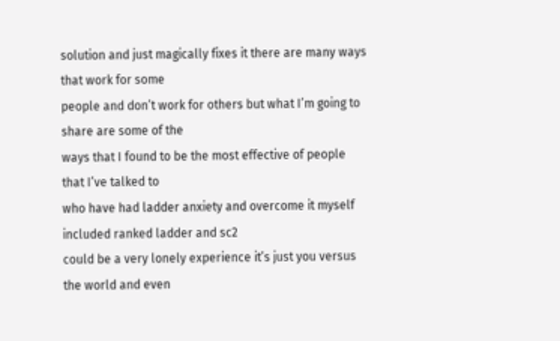solution and just magically fixes it there are many ways that work for some
people and don’t work for others but what I’m going to share are some of the
ways that I found to be the most effective of people that I’ve talked to
who have had ladder anxiety and overcome it myself included ranked ladder and sc2
could be a very lonely experience it’s just you versus the world and even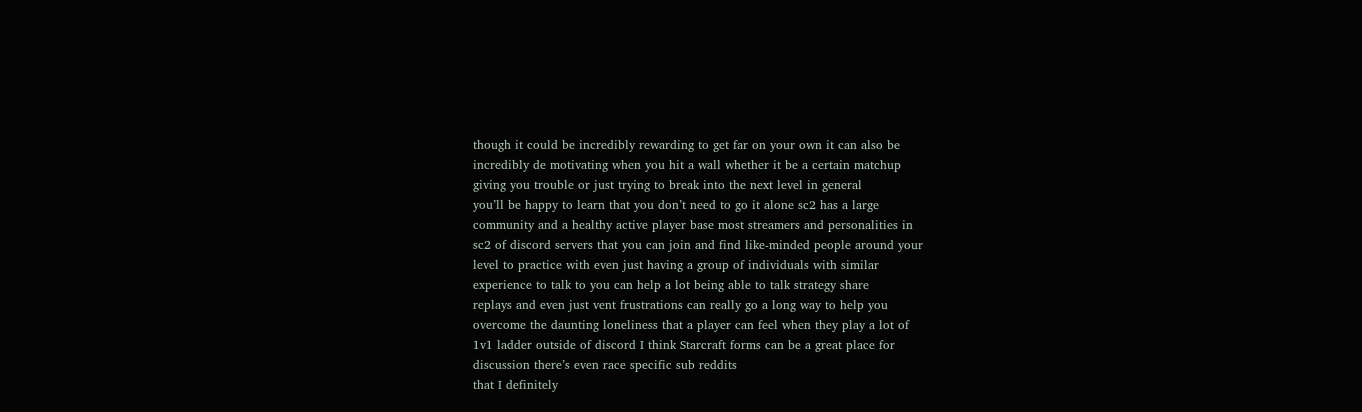though it could be incredibly rewarding to get far on your own it can also be
incredibly de motivating when you hit a wall whether it be a certain matchup
giving you trouble or just trying to break into the next level in general
you’ll be happy to learn that you don’t need to go it alone sc2 has a large
community and a healthy active player base most streamers and personalities in
sc2 of discord servers that you can join and find like-minded people around your
level to practice with even just having a group of individuals with similar
experience to talk to you can help a lot being able to talk strategy share
replays and even just vent frustrations can really go a long way to help you
overcome the daunting loneliness that a player can feel when they play a lot of
1v1 ladder outside of discord I think Starcraft forms can be a great place for
discussion there’s even race specific sub reddits
that I definitely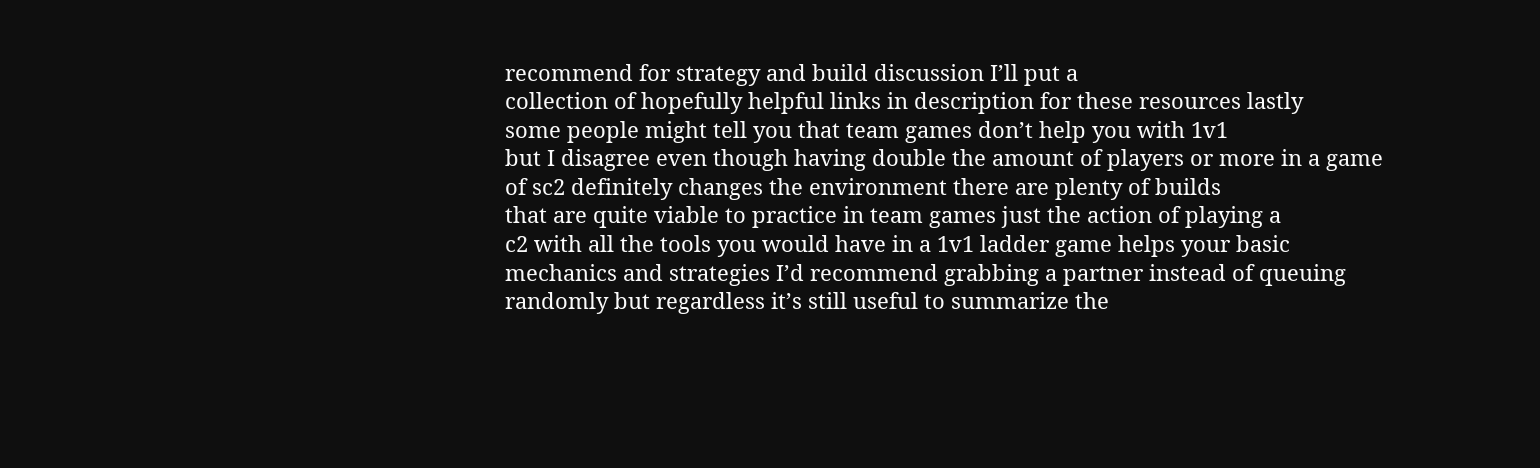recommend for strategy and build discussion I’ll put a
collection of hopefully helpful links in description for these resources lastly
some people might tell you that team games don’t help you with 1v1
but I disagree even though having double the amount of players or more in a game
of sc2 definitely changes the environment there are plenty of builds
that are quite viable to practice in team games just the action of playing a
c2 with all the tools you would have in a 1v1 ladder game helps your basic
mechanics and strategies I’d recommend grabbing a partner instead of queuing
randomly but regardless it’s still useful to summarize the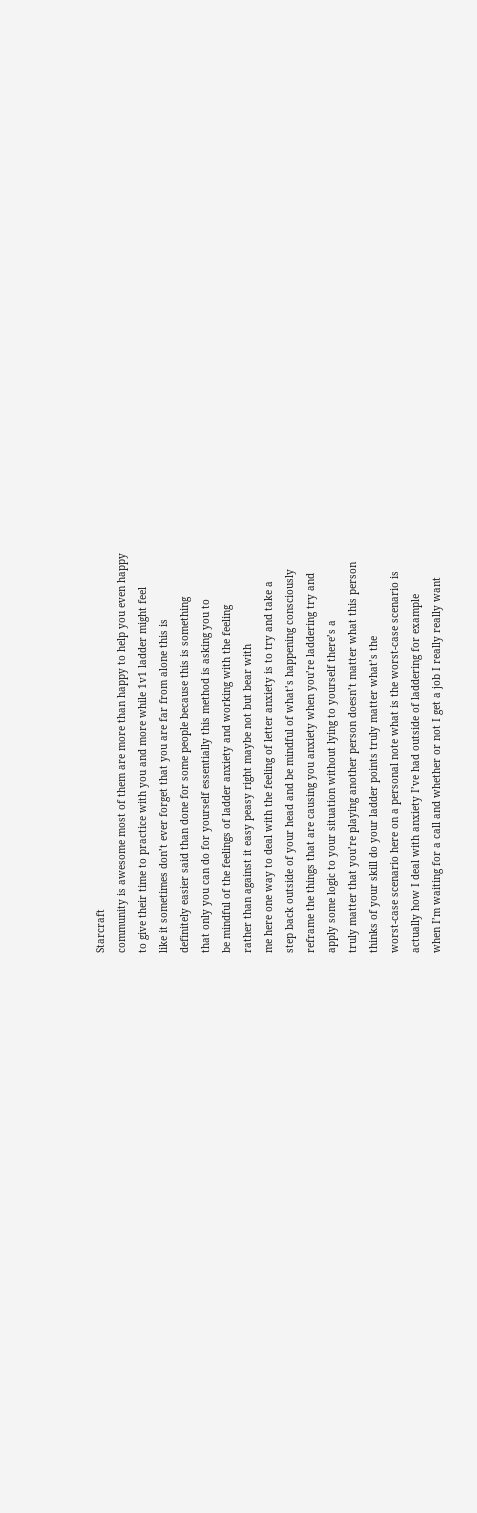Starcraft
community is awesome most of them are more than happy to help you even happy
to give their time to practice with you and more while 1v1 ladder might feel
like it sometimes don’t ever forget that you are far from alone this is
definitely easier said than done for some people because this is something
that only you can do for yourself essentially this method is asking you to
be mindful of the feelings of ladder anxiety and working with the feeling
rather than against it easy peasy right maybe not but bear with
me here one way to deal with the feeling of letter anxiety is to try and take a
step back outside of your head and be mindful of what’s happening consciously
reframe the things that are causing you anxiety when you’re laddering try and
apply some logic to your situation without lying to yourself there’s a
truly matter that you’re playing another person doesn’t matter what this person
thinks of your skill do your ladder points truly matter what’s the
worst-case scenario here on a personal note what is the worst-case scenario is
actually how I deal with anxiety I’ve had outside of laddering for example
when I’m waiting for a call and whether or not I get a job I really really want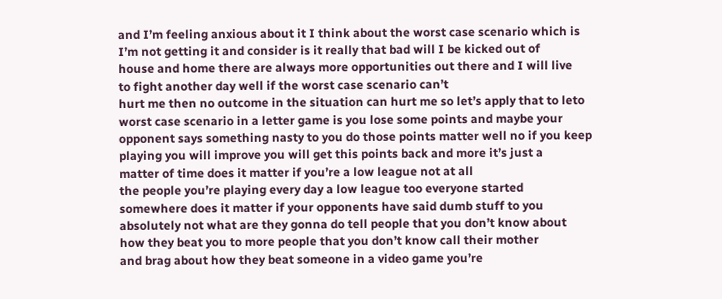and I’m feeling anxious about it I think about the worst case scenario which is
I’m not getting it and consider is it really that bad will I be kicked out of
house and home there are always more opportunities out there and I will live
to fight another day well if the worst case scenario can’t
hurt me then no outcome in the situation can hurt me so let’s apply that to leto
worst case scenario in a letter game is you lose some points and maybe your
opponent says something nasty to you do those points matter well no if you keep
playing you will improve you will get this points back and more it’s just a
matter of time does it matter if you’re a low league not at all
the people you’re playing every day a low league too everyone started
somewhere does it matter if your opponents have said dumb stuff to you
absolutely not what are they gonna do tell people that you don’t know about
how they beat you to more people that you don’t know call their mother
and brag about how they beat someone in a video game you’re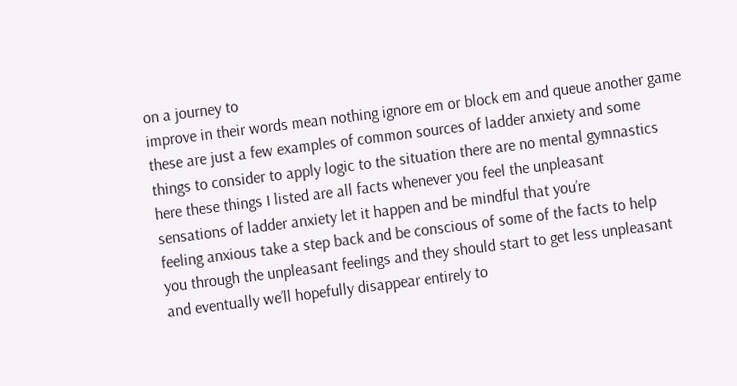on a journey to
improve in their words mean nothing ignore em or block em and queue another game
these are just a few examples of common sources of ladder anxiety and some
things to consider to apply logic to the situation there are no mental gymnastics
here these things I listed are all facts whenever you feel the unpleasant
sensations of ladder anxiety let it happen and be mindful that you’re
feeling anxious take a step back and be conscious of some of the facts to help
you through the unpleasant feelings and they should start to get less unpleasant
and eventually we’ll hopefully disappear entirely to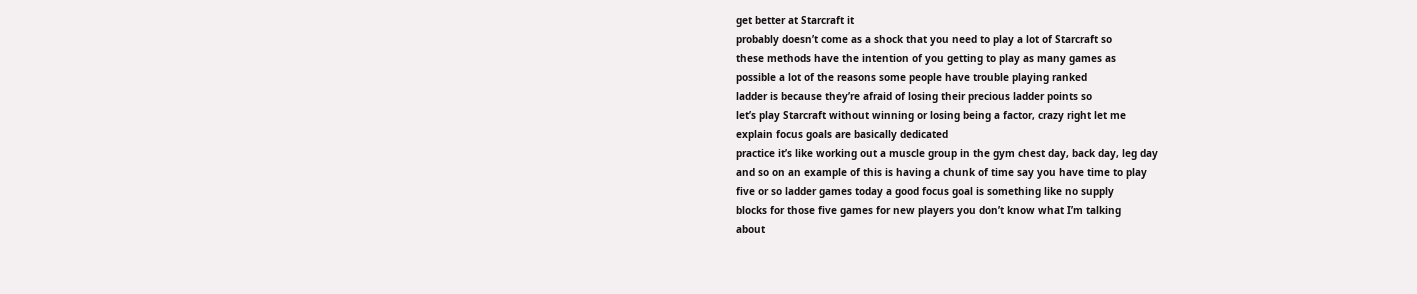get better at Starcraft it
probably doesn’t come as a shock that you need to play a lot of Starcraft so
these methods have the intention of you getting to play as many games as
possible a lot of the reasons some people have trouble playing ranked
ladder is because they’re afraid of losing their precious ladder points so
let’s play Starcraft without winning or losing being a factor, crazy right let me
explain focus goals are basically dedicated
practice it’s like working out a muscle group in the gym chest day, back day, leg day
and so on an example of this is having a chunk of time say you have time to play
five or so ladder games today a good focus goal is something like no supply
blocks for those five games for new players you don’t know what I’m talking
about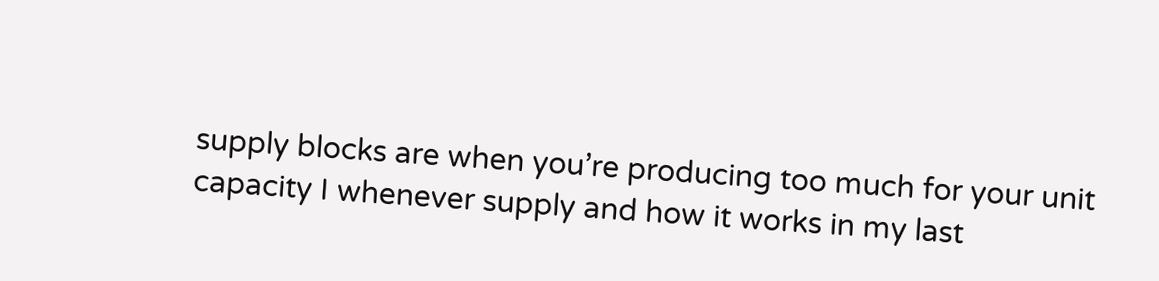supply blocks are when you’re producing too much for your unit
capacity I whenever supply and how it works in my last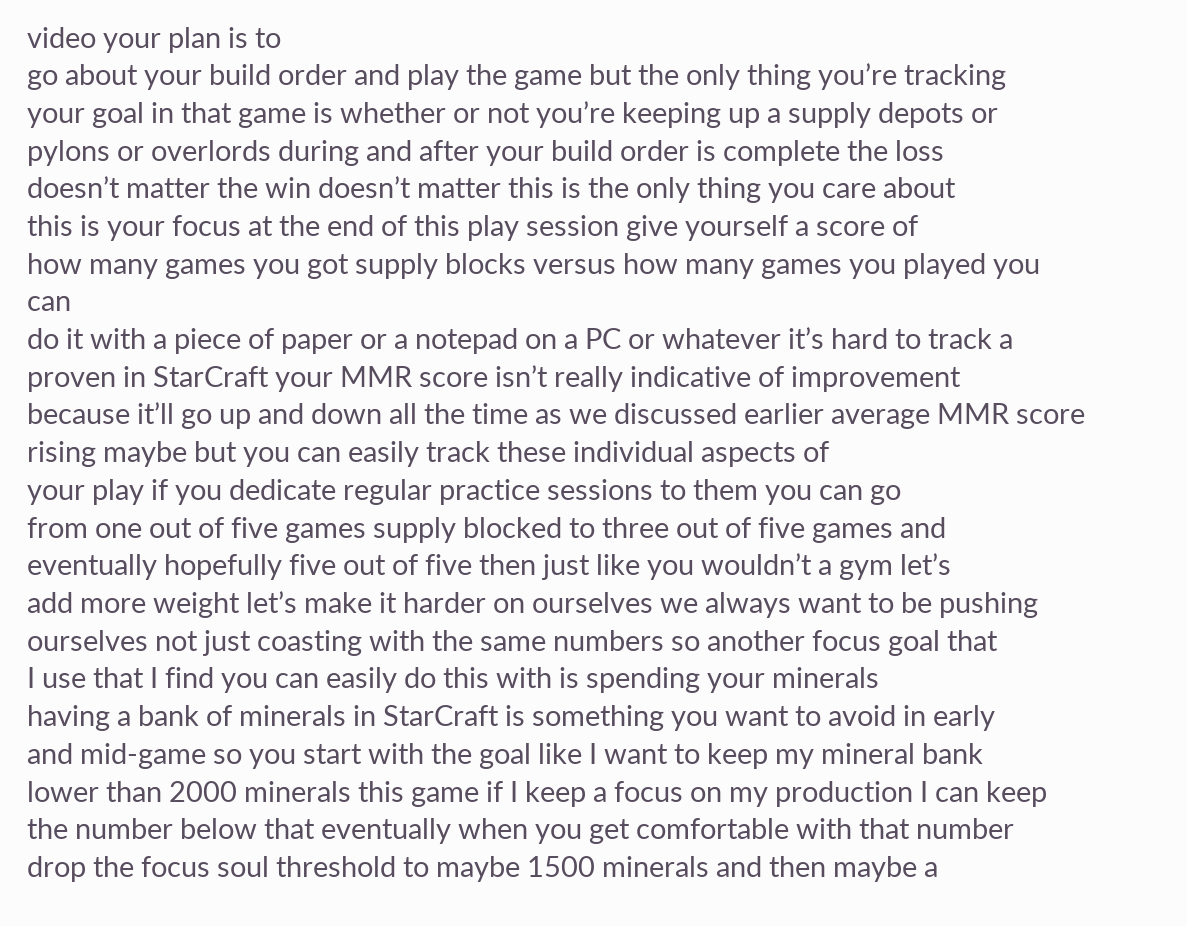video your plan is to
go about your build order and play the game but the only thing you’re tracking
your goal in that game is whether or not you’re keeping up a supply depots or
pylons or overlords during and after your build order is complete the loss
doesn’t matter the win doesn’t matter this is the only thing you care about
this is your focus at the end of this play session give yourself a score of
how many games you got supply blocks versus how many games you played you can
do it with a piece of paper or a notepad on a PC or whatever it’s hard to track a
proven in StarCraft your MMR score isn’t really indicative of improvement
because it’ll go up and down all the time as we discussed earlier average MMR score rising maybe but you can easily track these individual aspects of
your play if you dedicate regular practice sessions to them you can go
from one out of five games supply blocked to three out of five games and
eventually hopefully five out of five then just like you wouldn’t a gym let’s
add more weight let’s make it harder on ourselves we always want to be pushing
ourselves not just coasting with the same numbers so another focus goal that
I use that I find you can easily do this with is spending your minerals
having a bank of minerals in StarCraft is something you want to avoid in early
and mid-game so you start with the goal like I want to keep my mineral bank
lower than 2000 minerals this game if I keep a focus on my production I can keep
the number below that eventually when you get comfortable with that number
drop the focus soul threshold to maybe 1500 minerals and then maybe a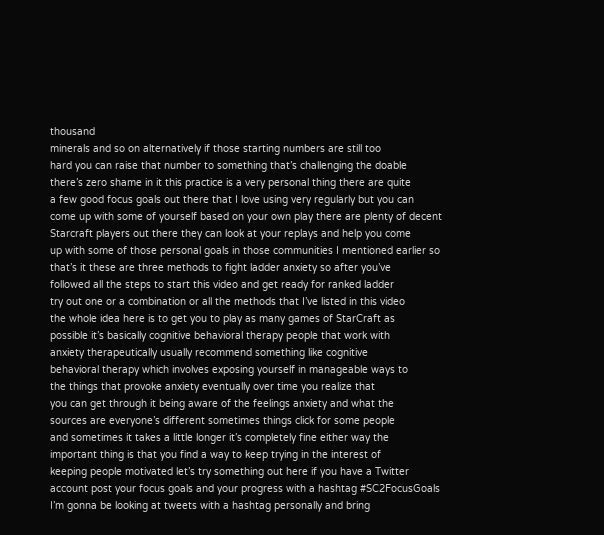thousand
minerals and so on alternatively if those starting numbers are still too
hard you can raise that number to something that’s challenging the doable
there’s zero shame in it this practice is a very personal thing there are quite
a few good focus goals out there that I love using very regularly but you can
come up with some of yourself based on your own play there are plenty of decent
Starcraft players out there they can look at your replays and help you come
up with some of those personal goals in those communities I mentioned earlier so
that’s it these are three methods to fight ladder anxiety so after you’ve
followed all the steps to start this video and get ready for ranked ladder
try out one or a combination or all the methods that I’ve listed in this video
the whole idea here is to get you to play as many games of StarCraft as
possible it’s basically cognitive behavioral therapy people that work with
anxiety therapeutically usually recommend something like cognitive
behavioral therapy which involves exposing yourself in manageable ways to
the things that provoke anxiety eventually over time you realize that
you can get through it being aware of the feelings anxiety and what the
sources are everyone’s different sometimes things click for some people
and sometimes it takes a little longer it’s completely fine either way the
important thing is that you find a way to keep trying in the interest of
keeping people motivated let’s try something out here if you have a Twitter
account post your focus goals and your progress with a hashtag #SC2FocusGoals
I’m gonna be looking at tweets with a hashtag personally and bring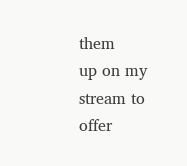them
up on my stream to offer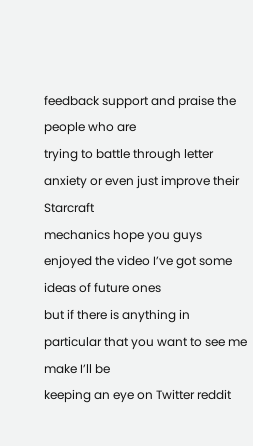feedback support and praise the people who are
trying to battle through letter anxiety or even just improve their Starcraft
mechanics hope you guys enjoyed the video I’ve got some ideas of future ones
but if there is anything in particular that you want to see me make I’ll be
keeping an eye on Twitter reddit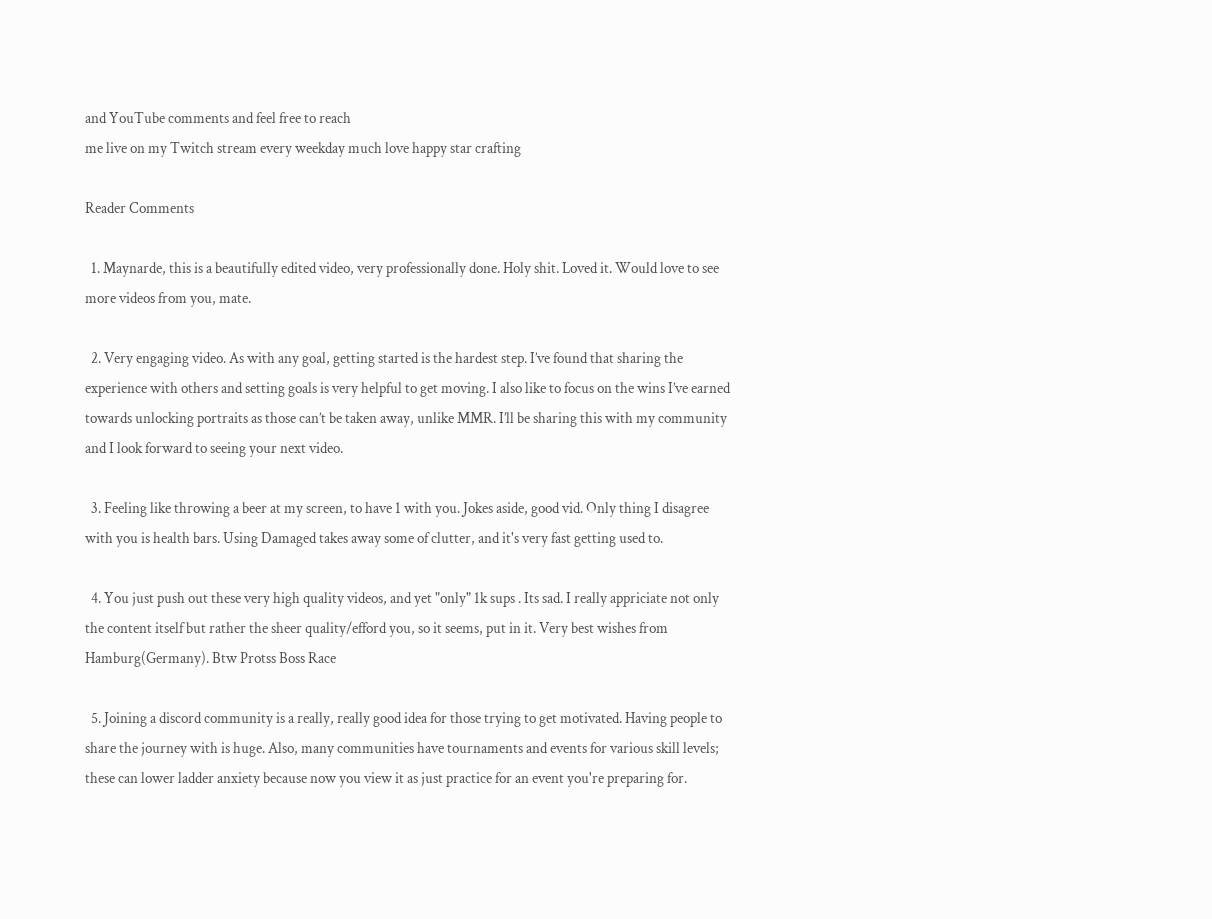and YouTube comments and feel free to reach
me live on my Twitch stream every weekday much love happy star crafting

Reader Comments

  1. Maynarde, this is a beautifully edited video, very professionally done. Holy shit. Loved it. Would love to see more videos from you, mate.

  2. Very engaging video. As with any goal, getting started is the hardest step. I’ve found that sharing the experience with others and setting goals is very helpful to get moving. I also like to focus on the wins I’ve earned towards unlocking portraits as those can’t be taken away, unlike MMR. I’ll be sharing this with my community and I look forward to seeing your next video.

  3. Feeling like throwing a beer at my screen, to have 1 with you. Jokes aside, good vid. Only thing I disagree with you is health bars. Using Damaged takes away some of clutter, and it's very fast getting used to.

  4. You just push out these very high quality videos, and yet "only" 1k sups . Its sad. I really appriciate not only the content itself but rather the sheer quality/efford you, so it seems, put in it. Very best wishes from Hamburg(Germany). Btw Protss Boss Race

  5. Joining a discord community is a really, really good idea for those trying to get motivated. Having people to share the journey with is huge. Also, many communities have tournaments and events for various skill levels; these can lower ladder anxiety because now you view it as just practice for an event you're preparing for.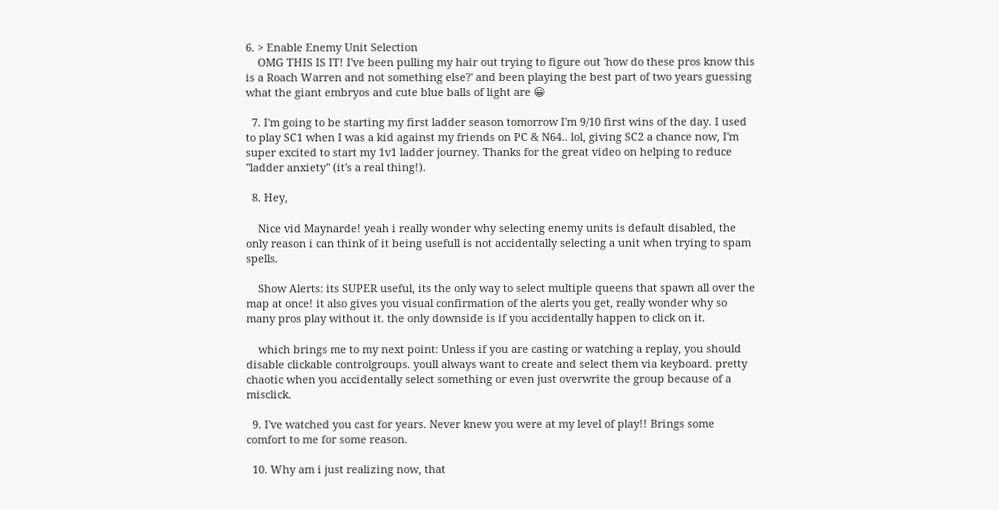6. > Enable Enemy Unit Selection
    OMG THIS IS IT! I've been pulling my hair out trying to figure out 'how do these pros know this is a Roach Warren and not something else?' and been playing the best part of two years guessing what the giant embryos and cute blue balls of light are 😀

  7. I'm going to be starting my first ladder season tomorrow I'm 9/10 first wins of the day. I used to play SC1 when I was a kid against my friends on PC & N64.. lol, giving SC2 a chance now, I'm super excited to start my 1v1 ladder journey. Thanks for the great video on helping to reduce "ladder anxiety" (it's a real thing!).

  8. Hey,

    Nice vid Maynarde! yeah i really wonder why selecting enemy units is default disabled, the only reason i can think of it being usefull is not accidentally selecting a unit when trying to spam spells.

    Show Alerts: its SUPER useful, its the only way to select multiple queens that spawn all over the map at once! it also gives you visual confirmation of the alerts you get, really wonder why so many pros play without it. the only downside is if you accidentally happen to click on it.

    which brings me to my next point: Unless if you are casting or watching a replay, you should disable clickable controlgroups. youll always want to create and select them via keyboard. pretty chaotic when you accidentally select something or even just overwrite the group because of a misclick.

  9. I've watched you cast for years. Never knew you were at my level of play!! Brings some comfort to me for some reason.

  10. Why am i just realizing now, that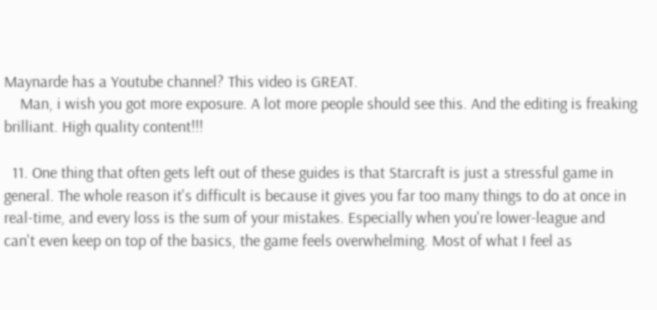Maynarde has a Youtube channel? This video is GREAT.
    Man, i wish you got more exposure. A lot more people should see this. And the editing is freaking brilliant. High quality content!!!

  11. One thing that often gets left out of these guides is that Starcraft is just a stressful game in general. The whole reason it's difficult is because it gives you far too many things to do at once in real-time, and every loss is the sum of your mistakes. Especially when you're lower-league and can't even keep on top of the basics, the game feels overwhelming. Most of what I feel as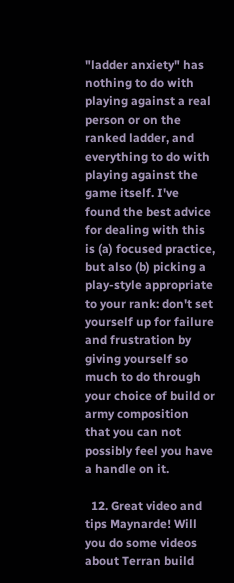"ladder anxiety" has nothing to do with playing against a real person or on the ranked ladder, and everything to do with playing against the game itself. I've found the best advice for dealing with this is (a) focused practice, but also (b) picking a play-style appropriate to your rank: don't set yourself up for failure and frustration by giving yourself so much to do through your choice of build or army composition that you can not possibly feel you have a handle on it.

  12. Great video and tips Maynarde! Will you do some videos about Terran build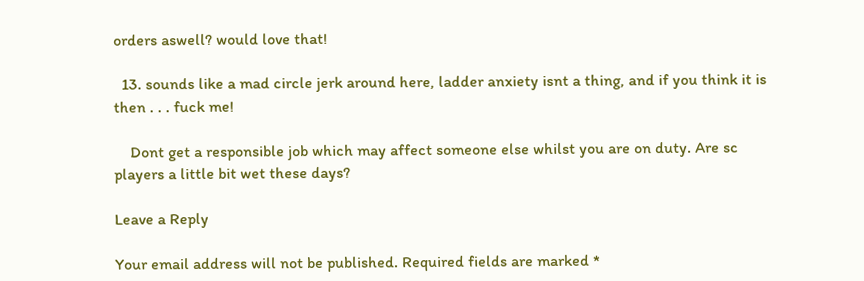orders aswell? would love that!

  13. sounds like a mad circle jerk around here, ladder anxiety isnt a thing, and if you think it is then . . . fuck me!

    Dont get a responsible job which may affect someone else whilst you are on duty. Are sc players a little bit wet these days?

Leave a Reply

Your email address will not be published. Required fields are marked *